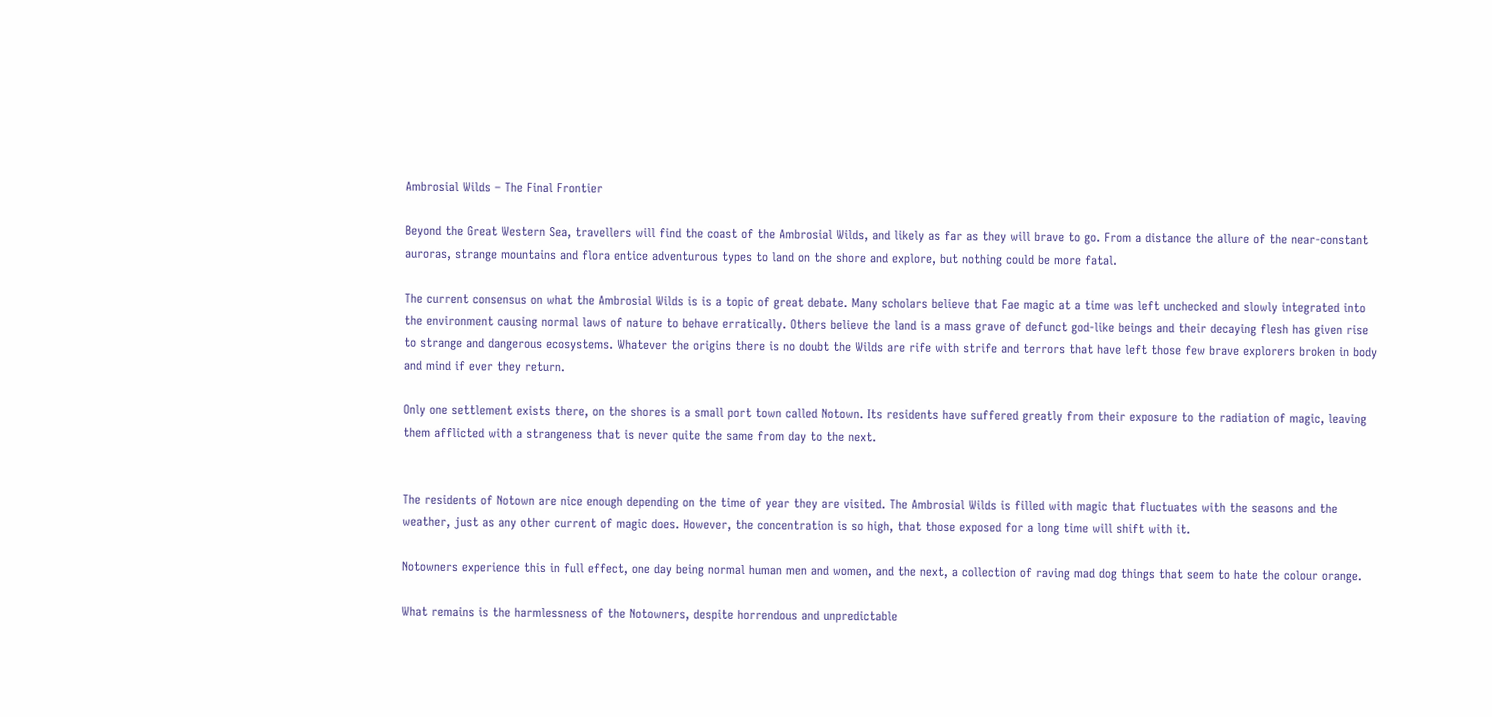Ambrosial Wilds – The Final Frontier

Beyond the Great Western Sea, travellers will find the coast of the Ambrosial Wilds, and likely as far as they will brave to go. From a distance the allure of the near-constant auroras, strange mountains and flora entice adventurous types to land on the shore and explore, but nothing could be more fatal.

The current consensus on what the Ambrosial Wilds is is a topic of great debate. Many scholars believe that Fae magic at a time was left unchecked and slowly integrated into the environment causing normal laws of nature to behave erratically. Others believe the land is a mass grave of defunct god-like beings and their decaying flesh has given rise to strange and dangerous ecosystems. Whatever the origins there is no doubt the Wilds are rife with strife and terrors that have left those few brave explorers broken in body and mind if ever they return.

Only one settlement exists there, on the shores is a small port town called Notown. Its residents have suffered greatly from their exposure to the radiation of magic, leaving them afflicted with a strangeness that is never quite the same from day to the next.


The residents of Notown are nice enough depending on the time of year they are visited. The Ambrosial Wilds is filled with magic that fluctuates with the seasons and the weather, just as any other current of magic does. However, the concentration is so high, that those exposed for a long time will shift with it.

Notowners experience this in full effect, one day being normal human men and women, and the next, a collection of raving mad dog things that seem to hate the colour orange.

What remains is the harmlessness of the Notowners, despite horrendous and unpredictable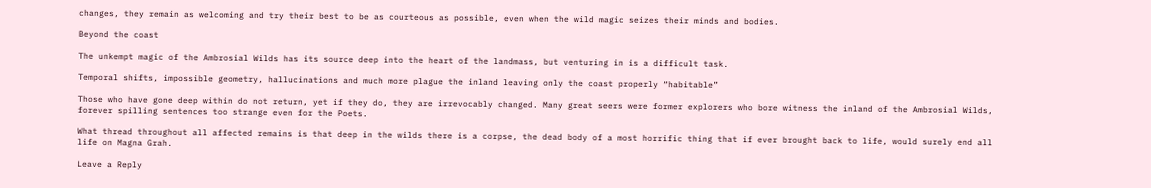changes, they remain as welcoming and try their best to be as courteous as possible, even when the wild magic seizes their minds and bodies.

Beyond the coast

The unkempt magic of the Ambrosial Wilds has its source deep into the heart of the landmass, but venturing in is a difficult task.

Temporal shifts, impossible geometry, hallucinations and much more plague the inland leaving only the coast properly “habitable”

Those who have gone deep within do not return, yet if they do, they are irrevocably changed. Many great seers were former explorers who bore witness the inland of the Ambrosial Wilds, forever spilling sentences too strange even for the Poets.

What thread throughout all affected remains is that deep in the wilds there is a corpse, the dead body of a most horrific thing that if ever brought back to life, would surely end all life on Magna Grah.

Leave a Reply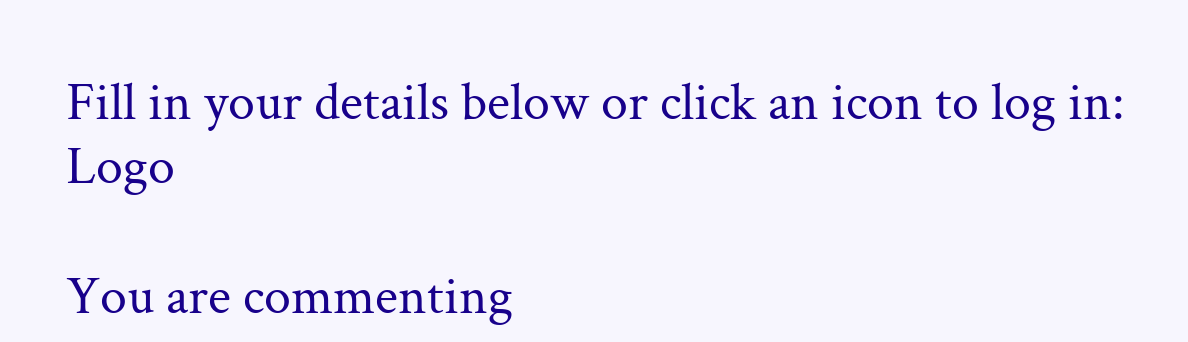Fill in your details below or click an icon to log in: Logo

You are commenting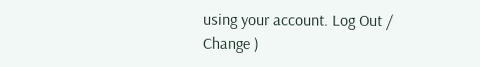using your account. Log Out /  Change )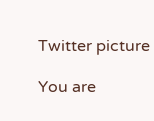Twitter picture

You are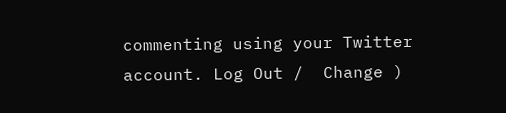commenting using your Twitter account. Log Out /  Change )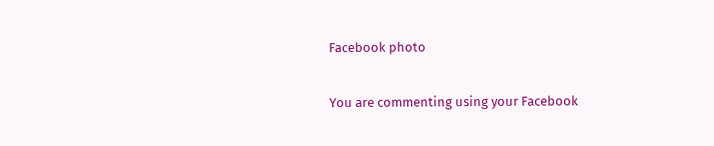Facebook photo

You are commenting using your Facebook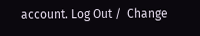account. Log Out /  Change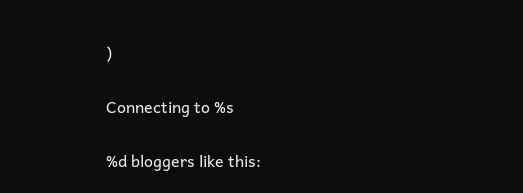)

Connecting to %s

%d bloggers like this: